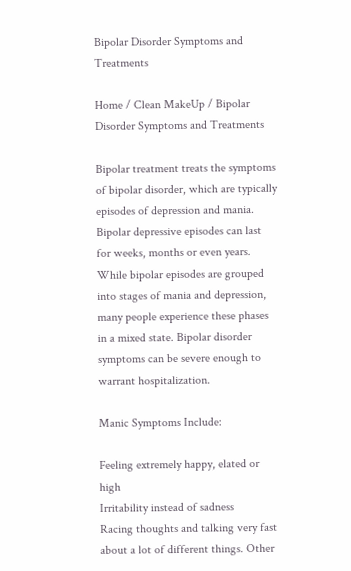Bipolar Disorder Symptoms and Treatments

Home / Clean MakeUp / Bipolar Disorder Symptoms and Treatments

Bipolar treatment treats the symptoms of bipolar disorder, which are typically episodes of depression and mania. Bipolar depressive episodes can last for weeks, months or even years. While bipolar episodes are grouped into stages of mania and depression, many people experience these phases in a mixed state. Bipolar disorder symptoms can be severe enough to warrant hospitalization.

Manic Symptoms Include:

Feeling extremely happy, elated or high
Irritability instead of sadness
Racing thoughts and talking very fast about a lot of different things. Other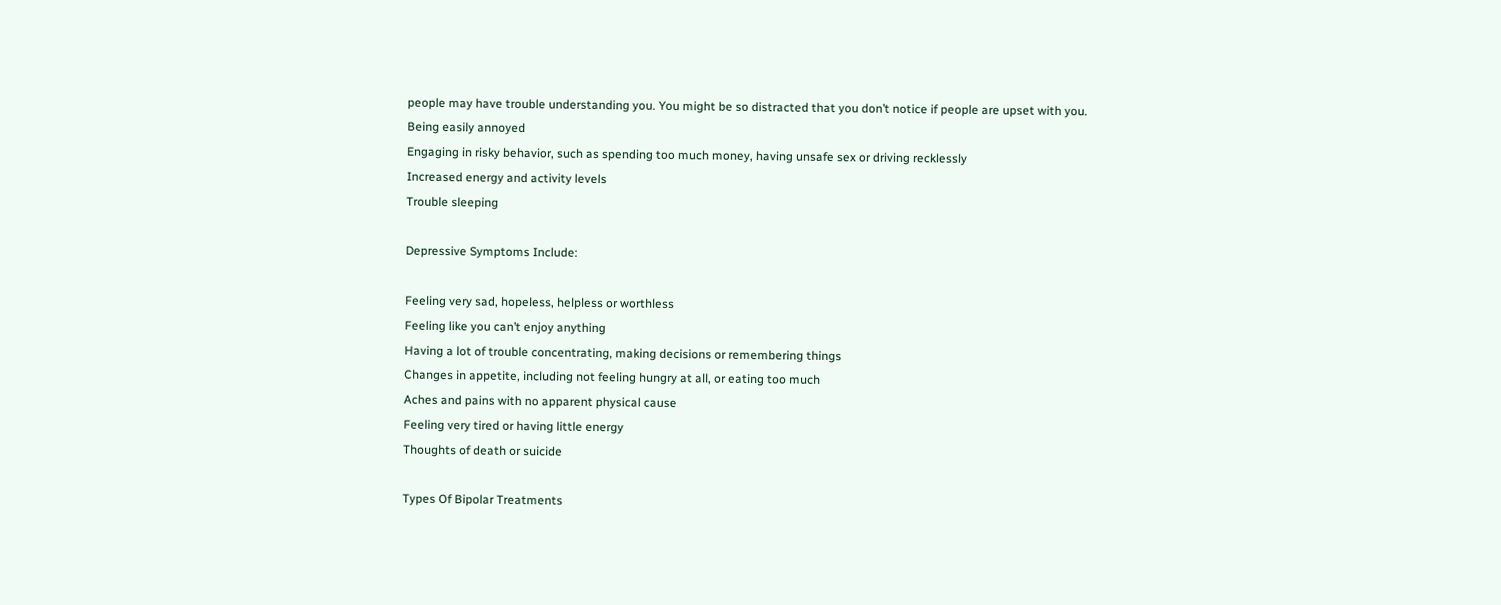people may have trouble understanding you. You might be so distracted that you don’t notice if people are upset with you.
Being easily annoyed
Engaging in risky behavior, such as spending too much money, having unsafe sex or driving recklessly
Increased energy and activity levels
Trouble sleeping

Depressive Symptoms Include:

Feeling very sad, hopeless, helpless or worthless
Feeling like you can’t enjoy anything
Having a lot of trouble concentrating, making decisions or remembering things
Changes in appetite, including not feeling hungry at all, or eating too much
Aches and pains with no apparent physical cause
Feeling very tired or having little energy
Thoughts of death or suicide

Types Of Bipolar Treatments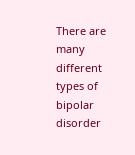There are many different types of bipolar disorder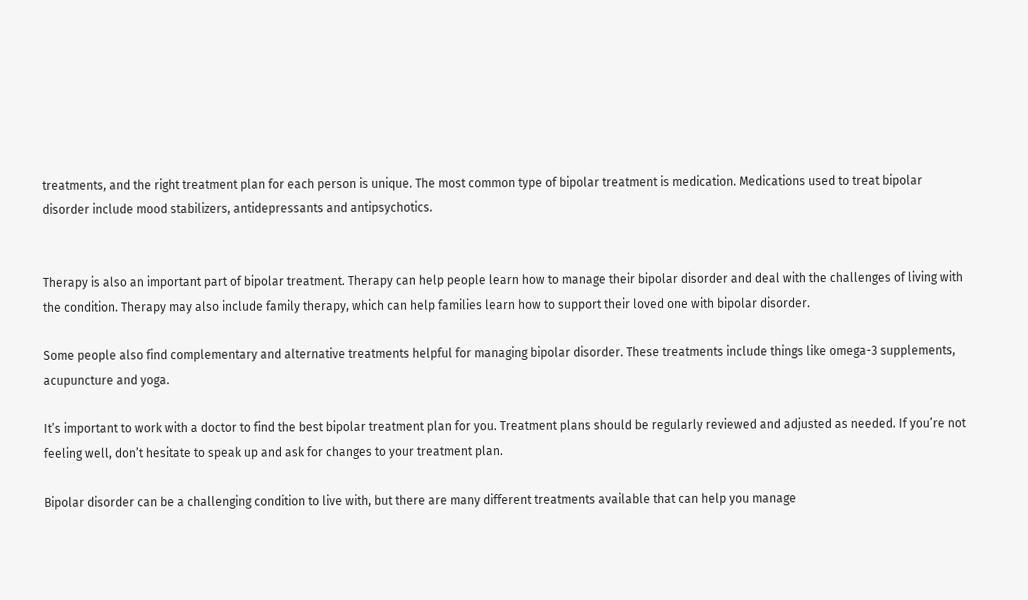treatments, and the right treatment plan for each person is unique. The most common type of bipolar treatment is medication. Medications used to treat bipolar disorder include mood stabilizers, antidepressants and antipsychotics.


Therapy is also an important part of bipolar treatment. Therapy can help people learn how to manage their bipolar disorder and deal with the challenges of living with the condition. Therapy may also include family therapy, which can help families learn how to support their loved one with bipolar disorder.

Some people also find complementary and alternative treatments helpful for managing bipolar disorder. These treatments include things like omega-3 supplements, acupuncture and yoga.

It’s important to work with a doctor to find the best bipolar treatment plan for you. Treatment plans should be regularly reviewed and adjusted as needed. If you’re not feeling well, don’t hesitate to speak up and ask for changes to your treatment plan.

Bipolar disorder can be a challenging condition to live with, but there are many different treatments available that can help you manage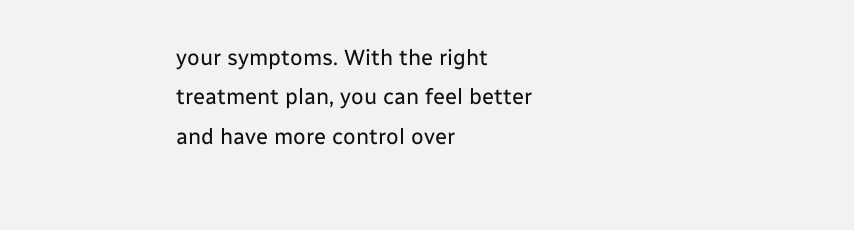your symptoms. With the right treatment plan, you can feel better and have more control over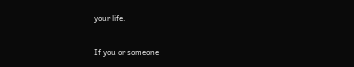your life.

If you or someone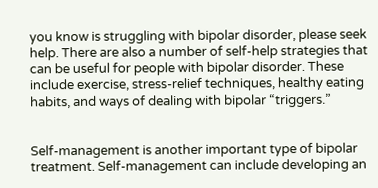you know is struggling with bipolar disorder, please seek help. There are also a number of self-help strategies that can be useful for people with bipolar disorder. These include exercise, stress-relief techniques, healthy eating habits, and ways of dealing with bipolar “triggers.”


Self-management is another important type of bipolar treatment. Self-management can include developing an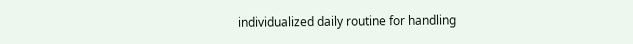individualized daily routine for handling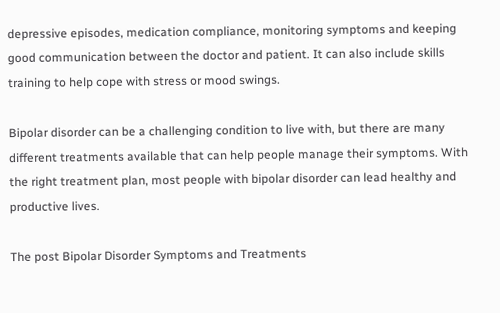depressive episodes, medication compliance, monitoring symptoms and keeping good communication between the doctor and patient. It can also include skills training to help cope with stress or mood swings.

Bipolar disorder can be a challenging condition to live with, but there are many different treatments available that can help people manage their symptoms. With the right treatment plan, most people with bipolar disorder can lead healthy and productive lives.

The post Bipolar Disorder Symptoms and Treatments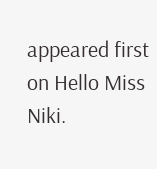appeared first on Hello Miss Niki.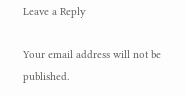Leave a Reply

Your email address will not be published.